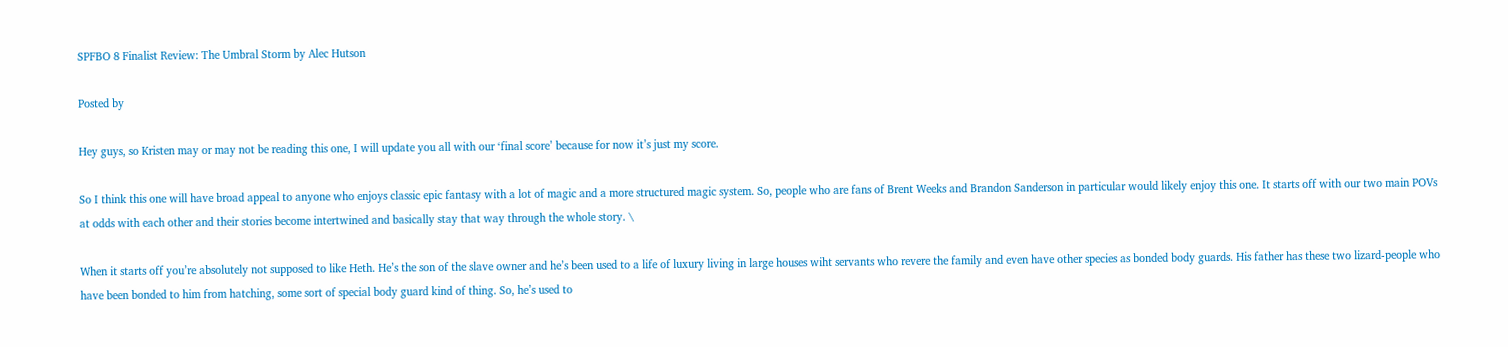SPFBO 8 Finalist Review: The Umbral Storm by Alec Hutson

Posted by

Hey guys, so Kristen may or may not be reading this one, I will update you all with our ‘final score’ because for now it’s just my score.

So I think this one will have broad appeal to anyone who enjoys classic epic fantasy with a lot of magic and a more structured magic system. So, people who are fans of Brent Weeks and Brandon Sanderson in particular would likely enjoy this one. It starts off with our two main POVs at odds with each other and their stories become intertwined and basically stay that way through the whole story. \

When it starts off you’re absolutely not supposed to like Heth. He’s the son of the slave owner and he’s been used to a life of luxury living in large houses wiht servants who revere the family and even have other species as bonded body guards. His father has these two lizard-people who have been bonded to him from hatching, some sort of special body guard kind of thing. So, he’s used to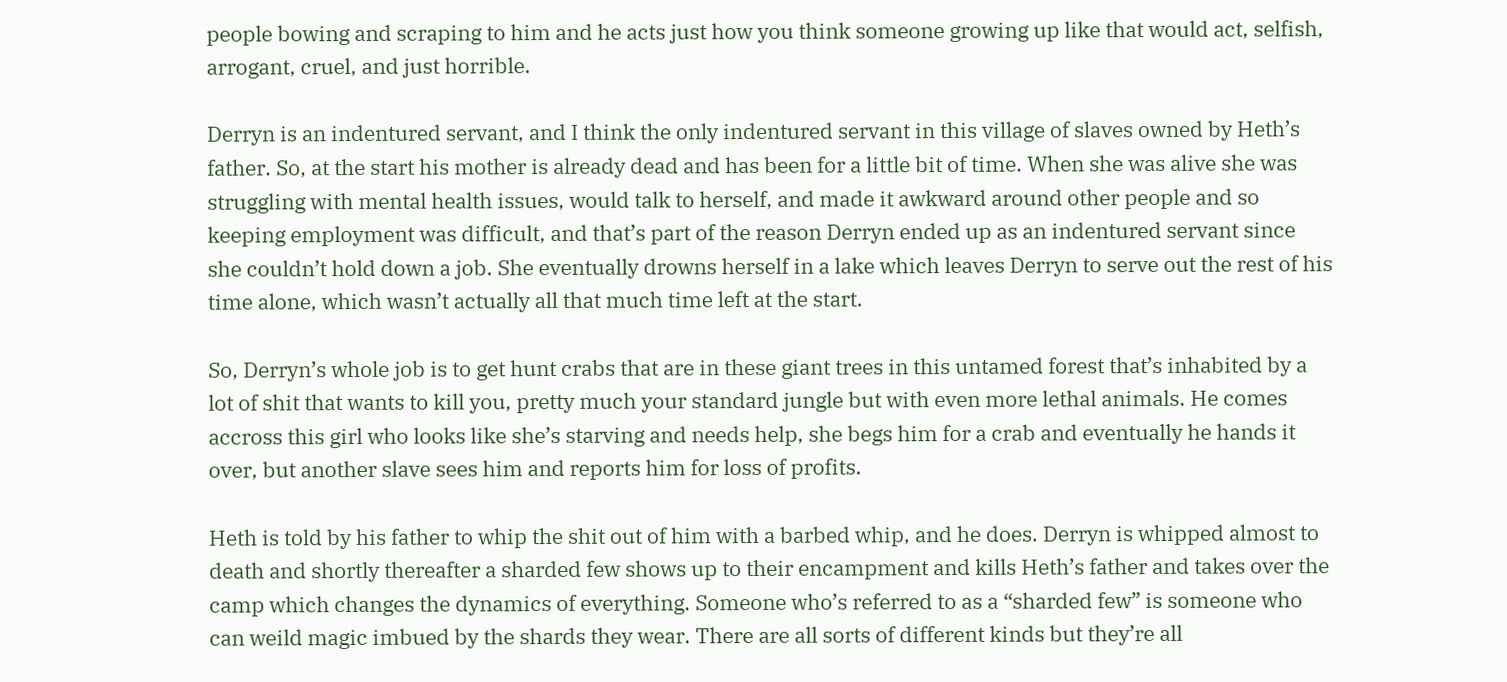people bowing and scraping to him and he acts just how you think someone growing up like that would act, selfish, arrogant, cruel, and just horrible.

Derryn is an indentured servant, and I think the only indentured servant in this village of slaves owned by Heth’s father. So, at the start his mother is already dead and has been for a little bit of time. When she was alive she was struggling with mental health issues, would talk to herself, and made it awkward around other people and so keeping employment was difficult, and that’s part of the reason Derryn ended up as an indentured servant since she couldn’t hold down a job. She eventually drowns herself in a lake which leaves Derryn to serve out the rest of his time alone, which wasn’t actually all that much time left at the start.

So, Derryn’s whole job is to get hunt crabs that are in these giant trees in this untamed forest that’s inhabited by a lot of shit that wants to kill you, pretty much your standard jungle but with even more lethal animals. He comes accross this girl who looks like she’s starving and needs help, she begs him for a crab and eventually he hands it over, but another slave sees him and reports him for loss of profits.

Heth is told by his father to whip the shit out of him with a barbed whip, and he does. Derryn is whipped almost to death and shortly thereafter a sharded few shows up to their encampment and kills Heth’s father and takes over the camp which changes the dynamics of everything. Someone who’s referred to as a “sharded few” is someone who can weild magic imbued by the shards they wear. There are all sorts of different kinds but they’re all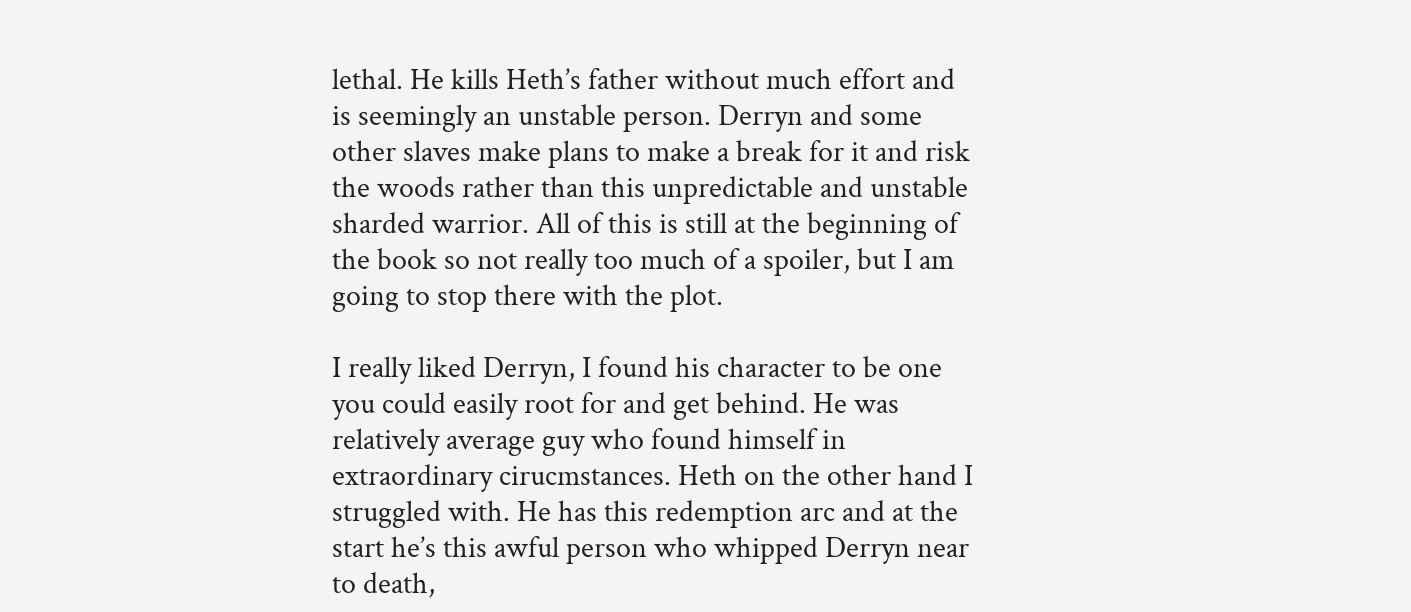lethal. He kills Heth’s father without much effort and is seemingly an unstable person. Derryn and some other slaves make plans to make a break for it and risk the woods rather than this unpredictable and unstable sharded warrior. All of this is still at the beginning of the book so not really too much of a spoiler, but I am going to stop there with the plot.

I really liked Derryn, I found his character to be one you could easily root for and get behind. He was relatively average guy who found himself in extraordinary cirucmstances. Heth on the other hand I struggled with. He has this redemption arc and at the start he’s this awful person who whipped Derryn near to death,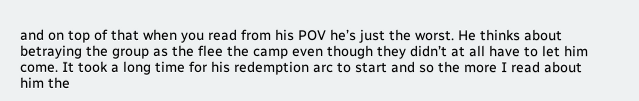and on top of that when you read from his POV he’s just the worst. He thinks about betraying the group as the flee the camp even though they didn’t at all have to let him come. It took a long time for his redemption arc to start and so the more I read about him the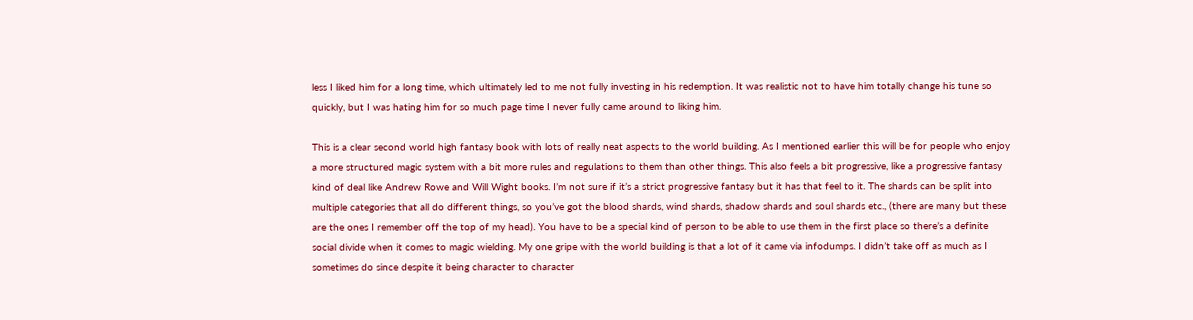less I liked him for a long time, which ultimately led to me not fully investing in his redemption. It was realistic not to have him totally change his tune so quickly, but I was hating him for so much page time I never fully came around to liking him.

This is a clear second world high fantasy book with lots of really neat aspects to the world building. As I mentioned earlier this will be for people who enjoy a more structured magic system with a bit more rules and regulations to them than other things. This also feels a bit progressive, like a progressive fantasy kind of deal like Andrew Rowe and Will Wight books. I’m not sure if it’s a strict progressive fantasy but it has that feel to it. The shards can be split into multiple categories that all do different things, so you’ve got the blood shards, wind shards, shadow shards and soul shards etc., (there are many but these are the ones I remember off the top of my head). You have to be a special kind of person to be able to use them in the first place so there’s a definite social divide when it comes to magic wielding. My one gripe with the world building is that a lot of it came via infodumps. I didn’t take off as much as I sometimes do since despite it being character to character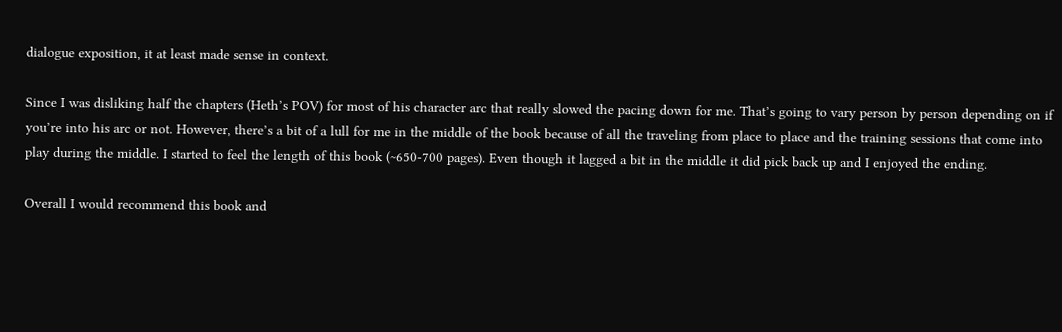dialogue exposition, it at least made sense in context.

Since I was disliking half the chapters (Heth’s POV) for most of his character arc that really slowed the pacing down for me. That’s going to vary person by person depending on if you’re into his arc or not. However, there’s a bit of a lull for me in the middle of the book because of all the traveling from place to place and the training sessions that come into play during the middle. I started to feel the length of this book (~650-700 pages). Even though it lagged a bit in the middle it did pick back up and I enjoyed the ending.

Overall I would recommend this book and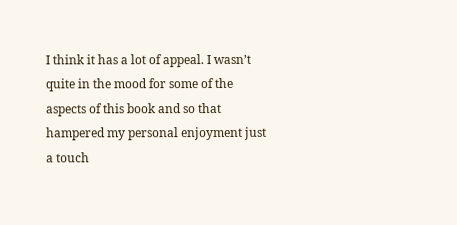I think it has a lot of appeal. I wasn’t quite in the mood for some of the aspects of this book and so that hampered my personal enjoyment just a touch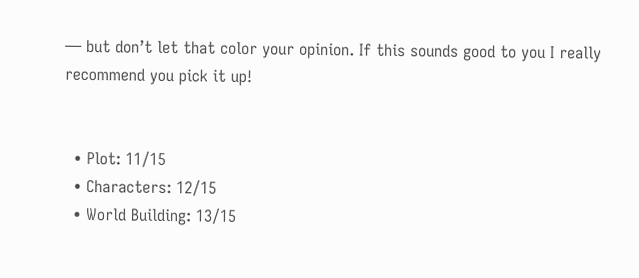— but don’t let that color your opinion. If this sounds good to you I really recommend you pick it up!


  • Plot: 11/15
  • Characters: 12/15
  • World Building: 13/15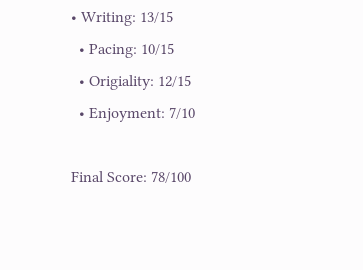• Writing: 13/15
  • Pacing: 10/15
  • Origiality: 12/15
  • Enjoyment: 7/10

Final Score: 78/100